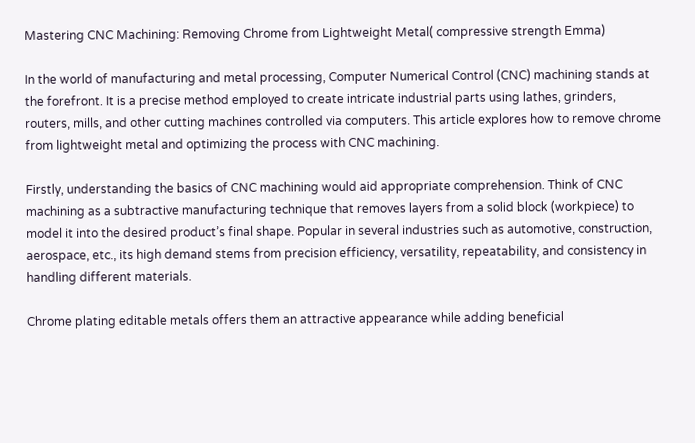Mastering CNC Machining: Removing Chrome from Lightweight Metal( compressive strength Emma)

In the world of manufacturing and metal processing, Computer Numerical Control (CNC) machining stands at the forefront. It is a precise method employed to create intricate industrial parts using lathes, grinders, routers, mills, and other cutting machines controlled via computers. This article explores how to remove chrome from lightweight metal and optimizing the process with CNC machining.

Firstly, understanding the basics of CNC machining would aid appropriate comprehension. Think of CNC machining as a subtractive manufacturing technique that removes layers from a solid block (workpiece) to model it into the desired product’s final shape. Popular in several industries such as automotive, construction, aerospace, etc., its high demand stems from precision efficiency, versatility, repeatability, and consistency in handling different materials.

Chrome plating editable metals offers them an attractive appearance while adding beneficial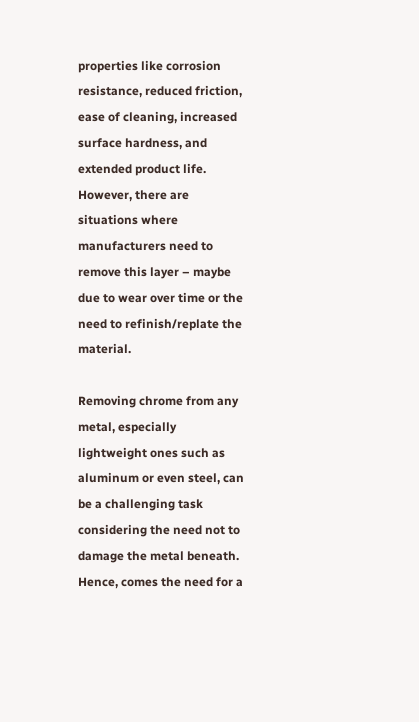properties like corrosion resistance, reduced friction, ease of cleaning, increased surface hardness, and extended product life. However, there are situations where manufacturers need to remove this layer – maybe due to wear over time or the need to refinish/replate the material.

Removing chrome from any metal, especially lightweight ones such as aluminum or even steel, can be a challenging task considering the need not to damage the metal beneath. Hence, comes the need for a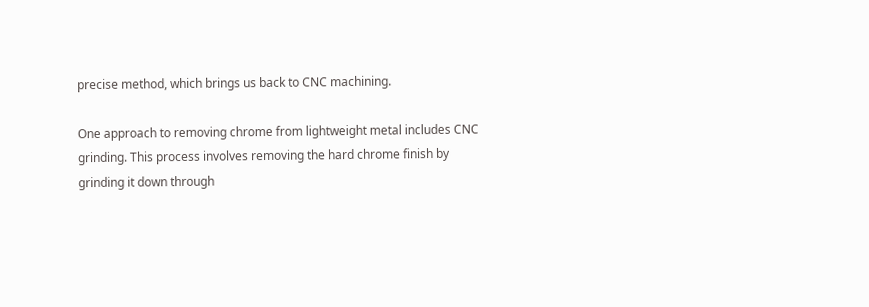precise method, which brings us back to CNC machining.

One approach to removing chrome from lightweight metal includes CNC grinding. This process involves removing the hard chrome finish by grinding it down through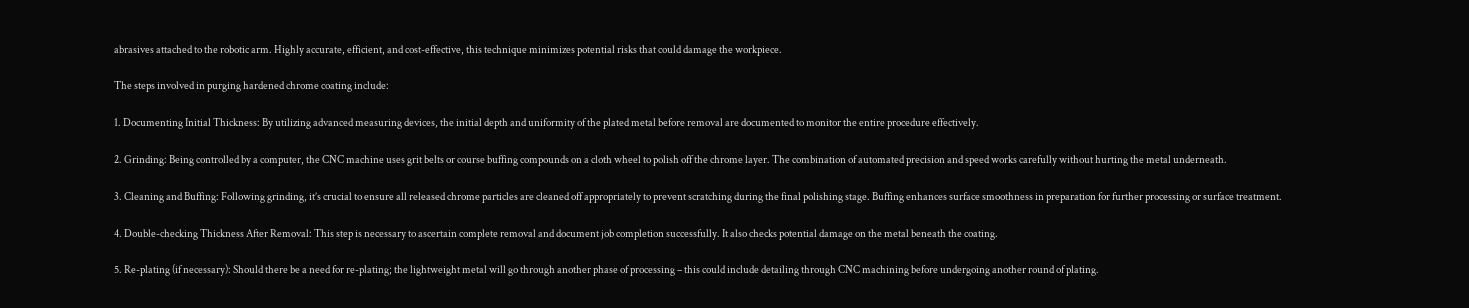abrasives attached to the robotic arm. Highly accurate, efficient, and cost-effective, this technique minimizes potential risks that could damage the workpiece.

The steps involved in purging hardened chrome coating include:

1. Documenting Initial Thickness: By utilizing advanced measuring devices, the initial depth and uniformity of the plated metal before removal are documented to monitor the entire procedure effectively.

2. Grinding: Being controlled by a computer, the CNC machine uses grit belts or course buffing compounds on a cloth wheel to polish off the chrome layer. The combination of automated precision and speed works carefully without hurting the metal underneath.

3. Cleaning and Buffing: Following grinding, it’s crucial to ensure all released chrome particles are cleaned off appropriately to prevent scratching during the final polishing stage. Buffing enhances surface smoothness in preparation for further processing or surface treatment.

4. Double-checking Thickness After Removal: This step is necessary to ascertain complete removal and document job completion successfully. It also checks potential damage on the metal beneath the coating.

5. Re-plating (if necessary): Should there be a need for re-plating; the lightweight metal will go through another phase of processing – this could include detailing through CNC machining before undergoing another round of plating.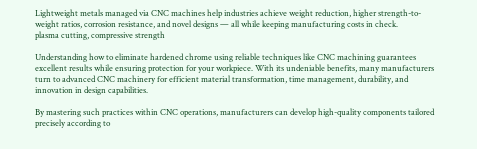Lightweight metals managed via CNC machines help industries achieve weight reduction, higher strength-to-weight ratios, corrosion resistance, and novel designs — all while keeping manufacturing costs in check.
plasma cutting, compressive strength

Understanding how to eliminate hardened chrome using reliable techniques like CNC machining guarantees excellent results while ensuring protection for your workpiece. With its undeniable benefits, many manufacturers turn to advanced CNC machinery for efficient material transformation, time management, durability, and innovation in design capabilities.

By mastering such practices within CNC operations, manufacturers can develop high-quality components tailored precisely according to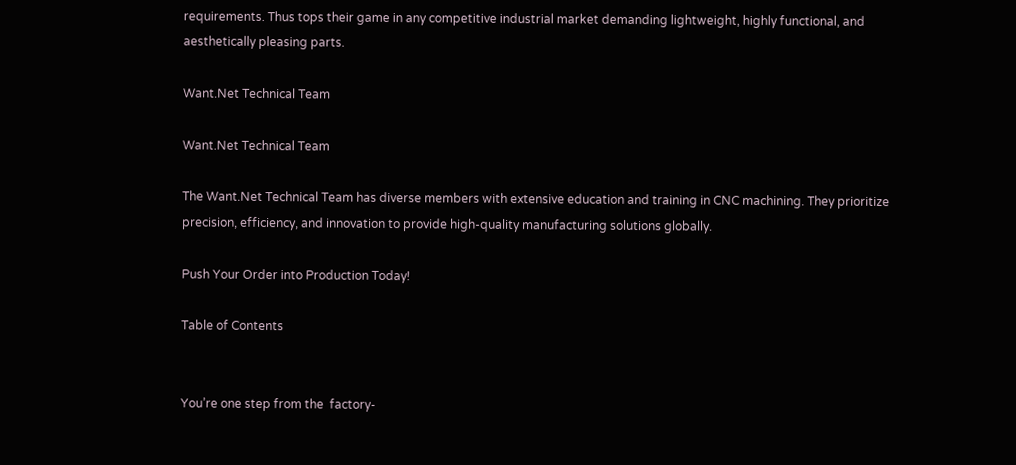requirements. Thus tops their game in any competitive industrial market demanding lightweight, highly functional, and aesthetically pleasing parts.

Want.Net Technical Team

Want.Net Technical Team

The Want.Net Technical Team has diverse members with extensive education and training in CNC machining. They prioritize precision, efficiency, and innovation to provide high-quality manufacturing solutions globally.

Push Your Order into Production Today!

Table of Contents


You’re one step from the  factory-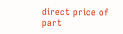direct price of part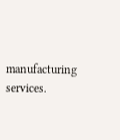manufacturing services.